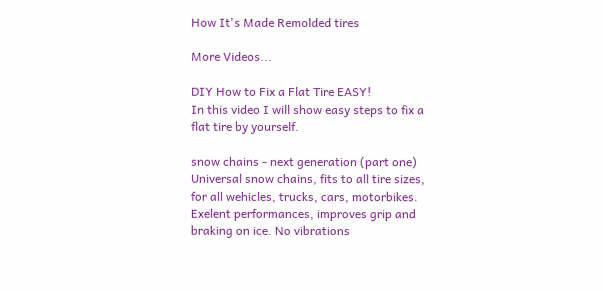How It's Made Remolded tires

More Videos...

DIY How to Fix a Flat Tire EASY!
In this video I will show easy steps to fix a flat tire by yourself.

snow chains - next generation (part one)
Universal snow chains, fits to all tire sizes, for all wehicles, trucks, cars, motorbikes. Exelent performances, improves grip and braking on ice. No vibrations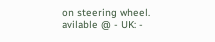on steering wheel. avilable @ - UK: -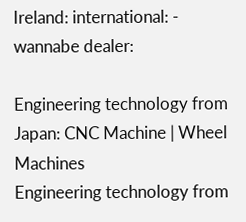Ireland: international: - wannabe dealer:

Engineering technology from Japan: CNC Machine | Wheel Machines
Engineering technology from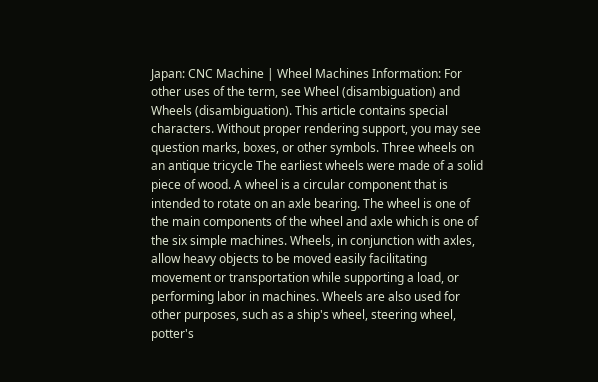Japan: CNC Machine | Wheel Machines Information: For other uses of the term, see Wheel (disambiguation) and Wheels (disambiguation). This article contains special characters. Without proper rendering support, you may see question marks, boxes, or other symbols. Three wheels on an antique tricycle The earliest wheels were made of a solid piece of wood. A wheel is a circular component that is intended to rotate on an axle bearing. The wheel is one of the main components of the wheel and axle which is one of the six simple machines. Wheels, in conjunction with axles, allow heavy objects to be moved easily facilitating movement or transportation while supporting a load, or performing labor in machines. Wheels are also used for other purposes, such as a ship's wheel, steering wheel, potter's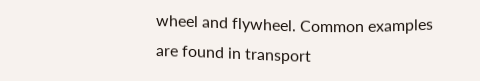wheel and flywheel. Common examples are found in transport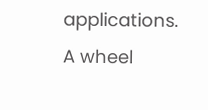applications. A wheel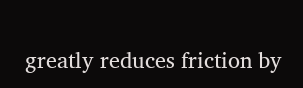greatly reduces friction by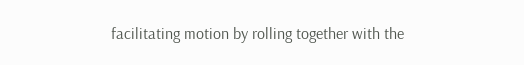facilitating motion by rolling together with the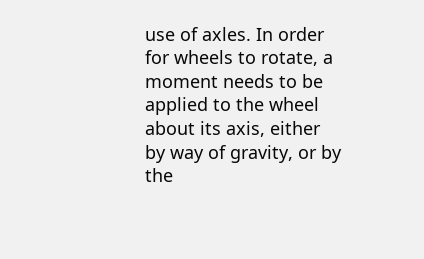use of axles. In order for wheels to rotate, a moment needs to be applied to the wheel about its axis, either by way of gravity, or by the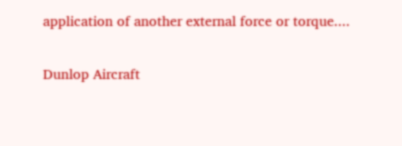application of another external force or torque....

Dunlop Aircraft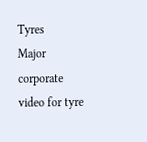Tyres
Major corporate video for tyre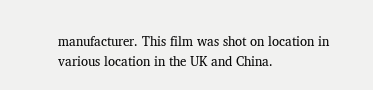manufacturer. This film was shot on location in various location in the UK and China.